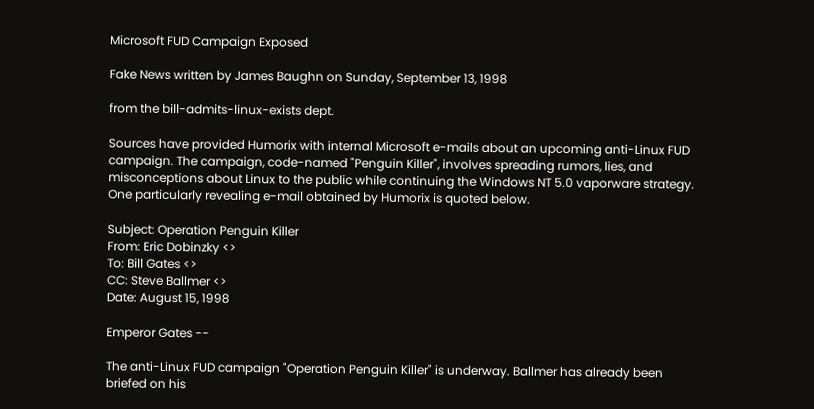Microsoft FUD Campaign Exposed

Fake News written by James Baughn on Sunday, September 13, 1998

from the bill-admits-linux-exists dept.

Sources have provided Humorix with internal Microsoft e-mails about an upcoming anti-Linux FUD campaign. The campaign, code-named "Penguin Killer", involves spreading rumors, lies, and misconceptions about Linux to the public while continuing the Windows NT 5.0 vaporware strategy. One particularly revealing e-mail obtained by Humorix is quoted below.

Subject: Operation Penguin Killer
From: Eric Dobinzky <>
To: Bill Gates <>
CC: Steve Ballmer <>
Date: August 15, 1998

Emperor Gates --

The anti-Linux FUD campaign "Operation Penguin Killer" is underway. Ballmer has already been briefed on his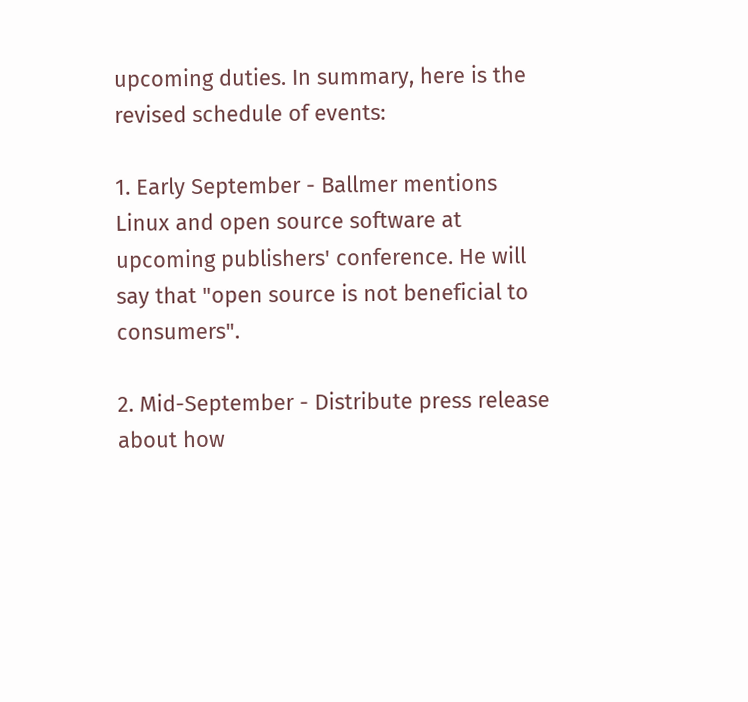upcoming duties. In summary, here is the revised schedule of events:

1. Early September - Ballmer mentions Linux and open source software at upcoming publishers' conference. He will say that "open source is not beneficial to consumers".

2. Mid-September - Distribute press release about how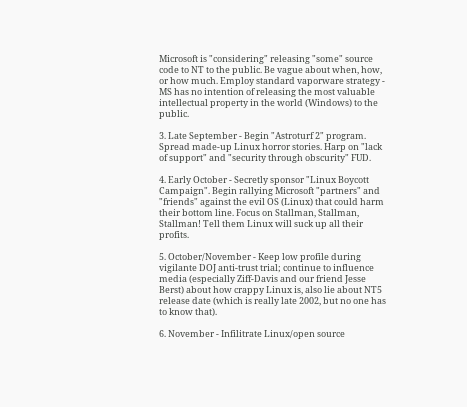Microsoft is "considering" releasing "some" source code to NT to the public. Be vague about when, how, or how much. Employ standard vaporware strategy - MS has no intention of releasing the most valuable intellectual property in the world (Windows) to the public.

3. Late September - Begin "Astroturf 2" program. Spread made-up Linux horror stories. Harp on "lack of support" and "security through obscurity" FUD.

4. Early October - Secretly sponsor "Linux Boycott Campaign". Begin rallying Microsoft "partners" and "friends" against the evil OS (Linux) that could harm their bottom line. Focus on Stallman, Stallman, Stallman! Tell them Linux will suck up all their profits.

5. October/November - Keep low profile during vigilante DOJ anti-trust trial; continue to influence media (especially Ziff-Davis and our friend Jesse Berst) about how crappy Linux is, also lie about NT5 release date (which is really late 2002, but no one has to know that).

6. November - Infilitrate Linux/open source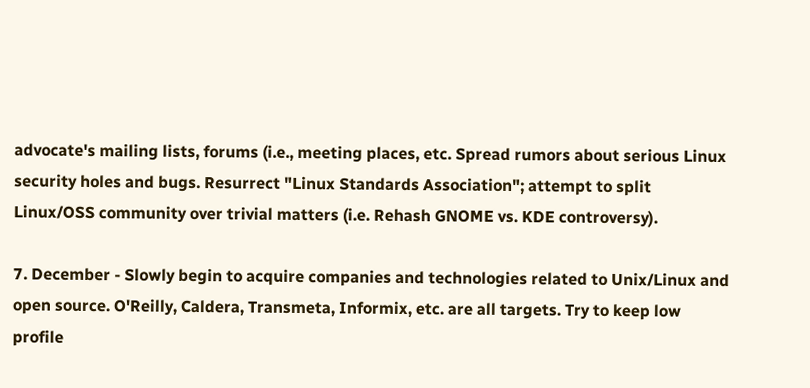advocate's mailing lists, forums (i.e., meeting places, etc. Spread rumors about serious Linux security holes and bugs. Resurrect "Linux Standards Association"; attempt to split Linux/OSS community over trivial matters (i.e. Rehash GNOME vs. KDE controversy).

7. December - Slowly begin to acquire companies and technologies related to Unix/Linux and open source. O'Reilly, Caldera, Transmeta, Informix, etc. are all targets. Try to keep low profile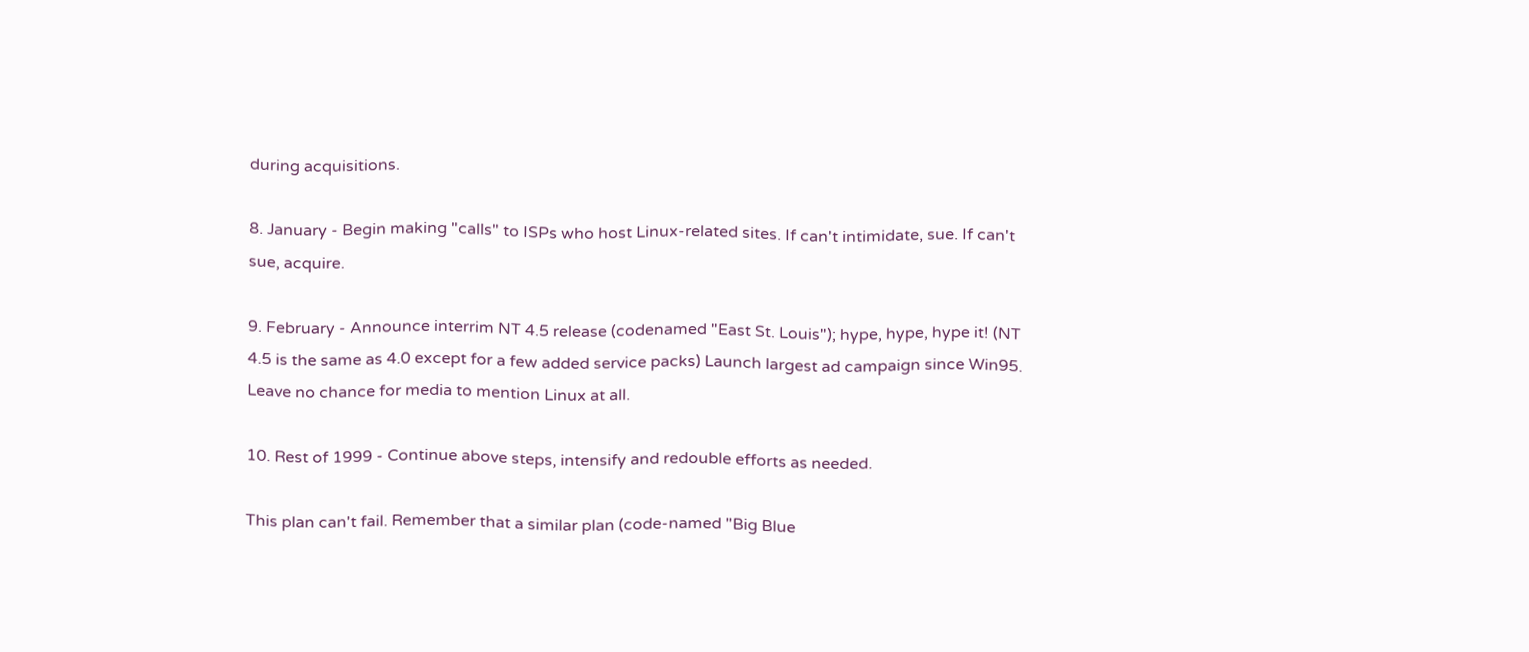during acquisitions.

8. January - Begin making "calls" to ISPs who host Linux-related sites. If can't intimidate, sue. If can't sue, acquire.

9. February - Announce interrim NT 4.5 release (codenamed "East St. Louis"); hype, hype, hype it! (NT 4.5 is the same as 4.0 except for a few added service packs) Launch largest ad campaign since Win95. Leave no chance for media to mention Linux at all.

10. Rest of 1999 - Continue above steps, intensify and redouble efforts as needed.

This plan can't fail. Remember that a similar plan (code-named "Big Blue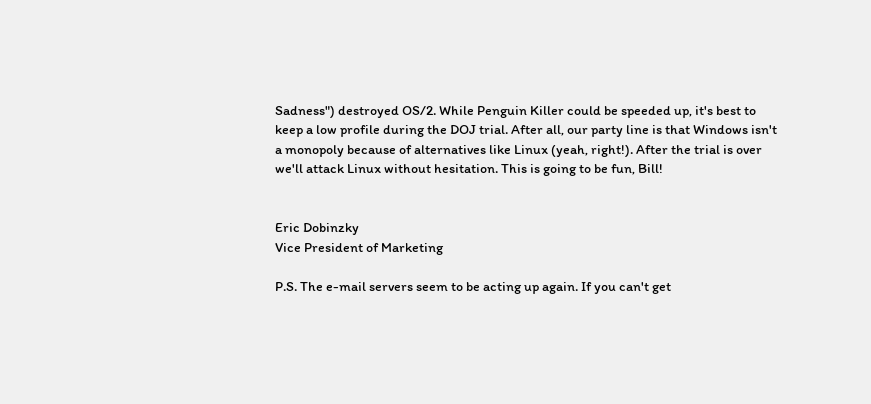Sadness") destroyed OS/2. While Penguin Killer could be speeded up, it's best to keep a low profile during the DOJ trial. After all, our party line is that Windows isn't a monopoly because of alternatives like Linux (yeah, right!). After the trial is over we'll attack Linux without hesitation. This is going to be fun, Bill!


Eric Dobinzky
Vice President of Marketing

P.S. The e-mail servers seem to be acting up again. If you can't get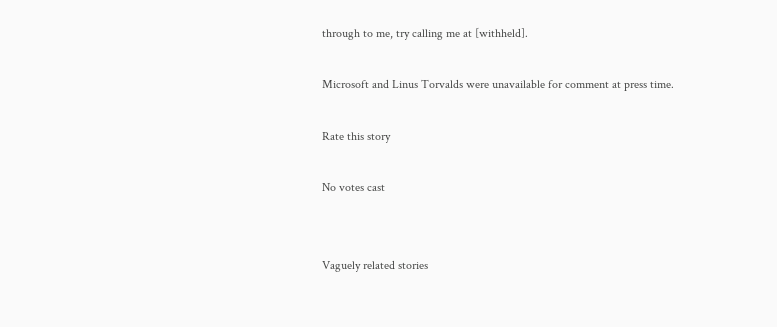through to me, try calling me at [withheld].

Microsoft and Linus Torvalds were unavailable for comment at press time.

Rate this story

No votes cast


Vaguely related stories